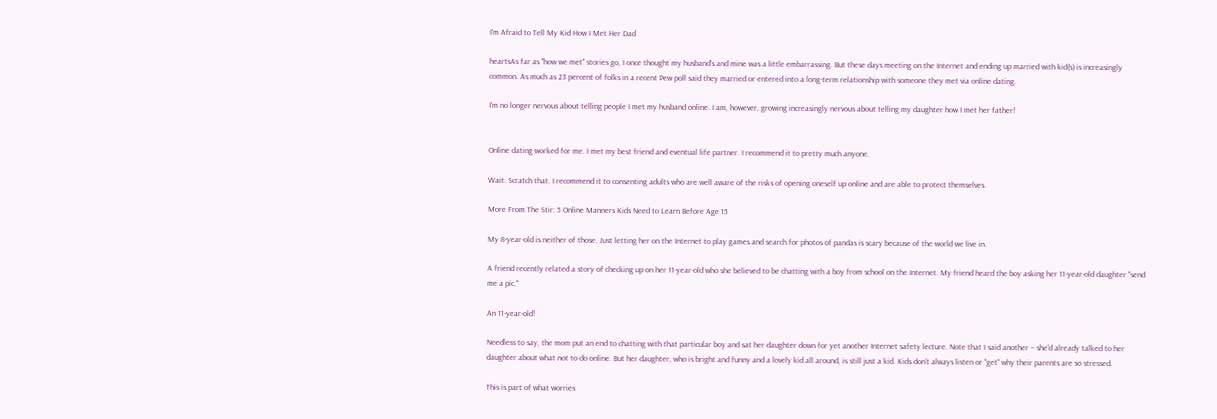I'm Afraid to Tell My Kid How I Met Her Dad

heartsAs far as "how we met" stories go, I once thought my husband's and mine was a little embarrassing. But these days meeting on the Internet and ending up married with kid(s) is increasingly common. As much as 23 percent of folks in a recent Pew poll said they married or entered into a long-term relationship with someone they met via online dating.

I'm no longer nervous about telling people I met my husband online. I am, however, growing increasingly nervous about telling my daughter how I met her father!


Online dating worked for me. I met my best friend and eventual life partner. I recommend it to pretty much anyone.

Wait. Scratch that. I recommend it to consenting adults who are well aware of the risks of opening oneself up online and are able to protect themselves.

More From The Stir: 5 Online Manners Kids Need to Learn Before Age 15

My 8-year-old is neither of those. Just letting her on the Internet to play games and search for photos of pandas is scary because of the world we live in.

A friend recently related a story of checking up on her 11-year-old who she believed to be chatting with a boy from school on the Internet. My friend heard the boy asking her 11-year-old daughter "send me a pic."

An 11-year-old!

Needless to say, the mom put an end to chatting with that particular boy and sat her daughter down for yet another Internet safety lecture. Note that I said another -- she'd already talked to her daughter about what not to do online. But her daughter, who is bright and funny and a lovely kid all around, is still just a kid. Kids don't always listen or "get" why their parents are so stressed.

This is part of what worries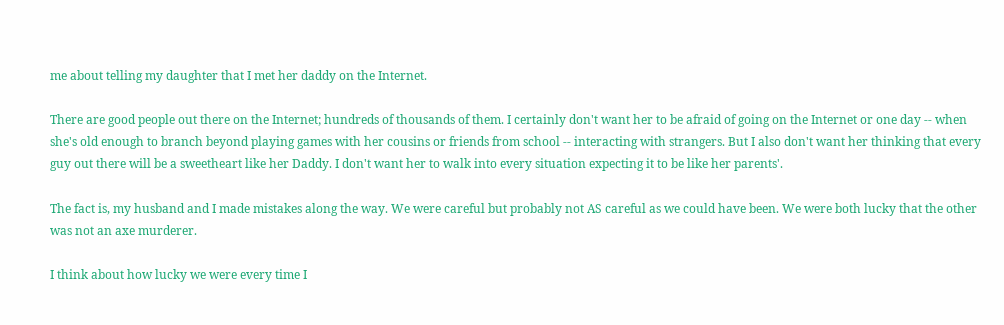me about telling my daughter that I met her daddy on the Internet.

There are good people out there on the Internet; hundreds of thousands of them. I certainly don't want her to be afraid of going on the Internet or one day -- when she's old enough to branch beyond playing games with her cousins or friends from school -- interacting with strangers. But I also don't want her thinking that every guy out there will be a sweetheart like her Daddy. I don't want her to walk into every situation expecting it to be like her parents'.

The fact is, my husband and I made mistakes along the way. We were careful but probably not AS careful as we could have been. We were both lucky that the other was not an axe murderer.

I think about how lucky we were every time I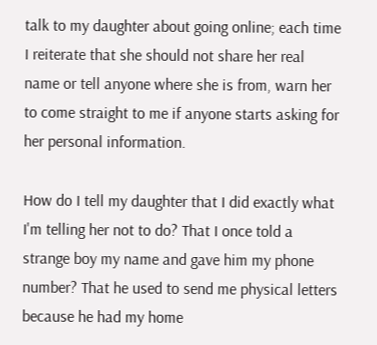talk to my daughter about going online; each time I reiterate that she should not share her real name or tell anyone where she is from, warn her to come straight to me if anyone starts asking for her personal information.

How do I tell my daughter that I did exactly what I'm telling her not to do? That I once told a strange boy my name and gave him my phone number? That he used to send me physical letters because he had my home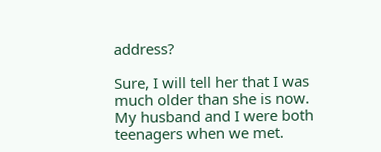address?

Sure, I will tell her that I was much older than she is now. My husband and I were both teenagers when we met.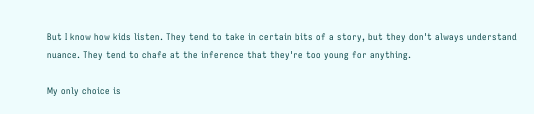But I know how kids listen. They tend to take in certain bits of a story, but they don't always understand nuance. They tend to chafe at the inference that they're too young for anything.

My only choice is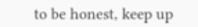to be honest, keep up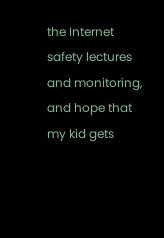the Internet safety lectures and monitoring, and hope that my kid gets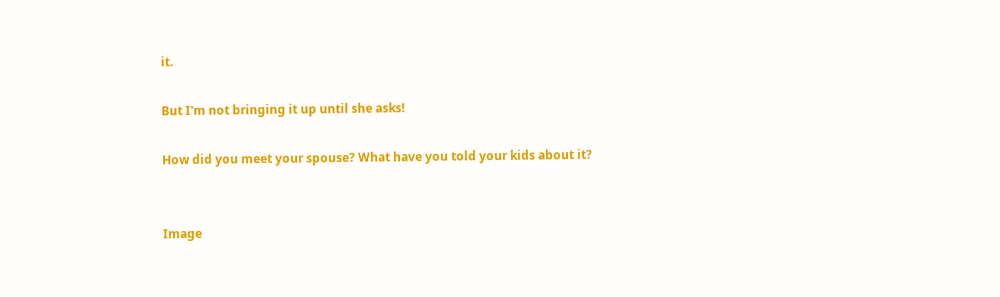it.

But I'm not bringing it up until she asks!

How did you meet your spouse? What have you told your kids about it?


Image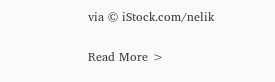via © iStock.com/nelik

Read More >